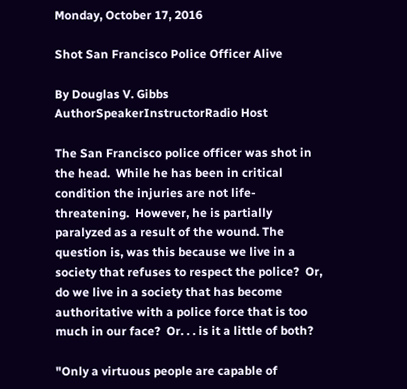Monday, October 17, 2016

Shot San Francisco Police Officer Alive

By Douglas V. Gibbs
AuthorSpeakerInstructorRadio Host

The San Francisco police officer was shot in the head.  While he has been in critical condition the injuries are not life-threatening.  However, he is partially paralyzed as a result of the wound. The question is, was this because we live in a society that refuses to respect the police?  Or, do we live in a society that has become authoritative with a police force that is too much in our face?  Or. . . is it a little of both?

"Only a virtuous people are capable of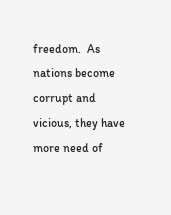freedom.  As nations become corrupt and vicious, they have more need of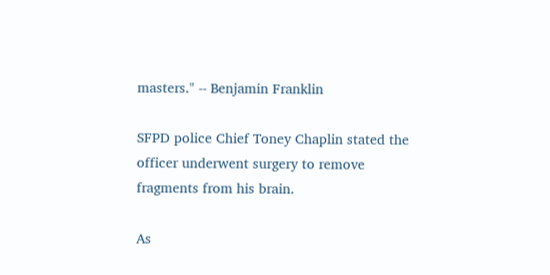masters." -- Benjamin Franklin

SFPD police Chief Toney Chaplin stated the officer underwent surgery to remove fragments from his brain.

As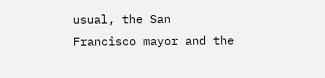usual, the San Francisco mayor and the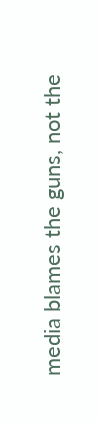media blames the guns, not the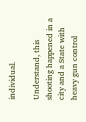individual.

Understand, this shooting happened in a city and a State with heavy gun control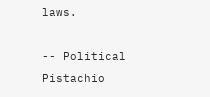laws.

-- Political Pistachio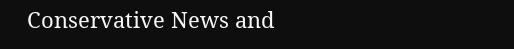Conservative News and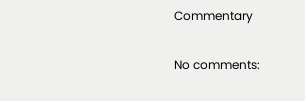Commentary

No comments: